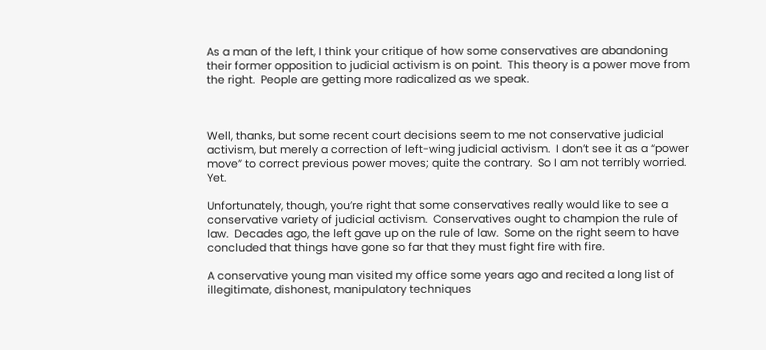As a man of the left, I think your critique of how some conservatives are abandoning their former opposition to judicial activism is on point.  This theory is a power move from the right.  People are getting more radicalized as we speak.



Well, thanks, but some recent court decisions seem to me not conservative judicial activism, but merely a correction of left-wing judicial activism.  I don’t see it as a “power move” to correct previous power moves; quite the contrary.  So I am not terribly worried.  Yet.

Unfortunately, though, you’re right that some conservatives really would like to see a conservative variety of judicial activism.  Conservatives ought to champion the rule of law.  Decades ago, the left gave up on the rule of law.  Some on the right seem to have concluded that things have gone so far that they must fight fire with fire.

A conservative young man visited my office some years ago and recited a long list of illegitimate, dishonest, manipulatory techniques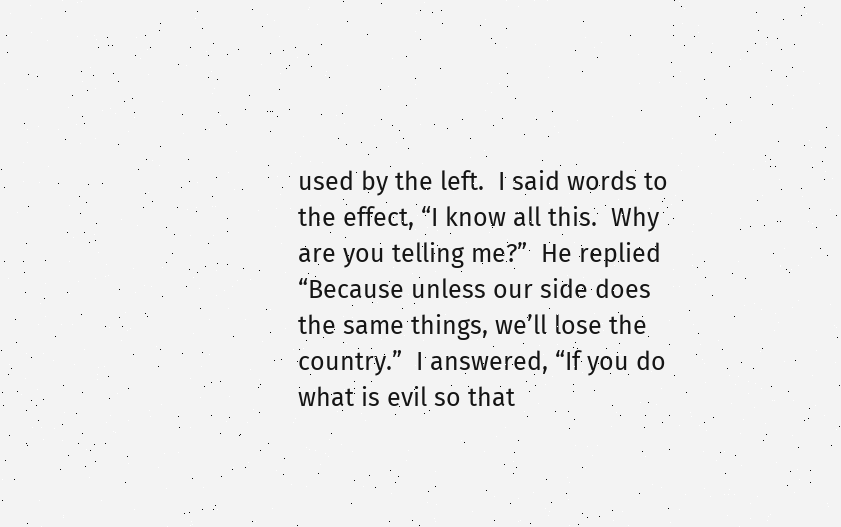used by the left.  I said words to the effect, “I know all this.  Why are you telling me?”  He replied “Because unless our side does the same things, we’ll lose the country.”  I answered, “If you do what is evil so that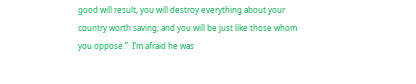good will result, you will destroy everything about your country worth saving, and you will be just like those whom you oppose.”  I’m afraid he was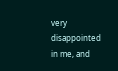very disappointed in me, and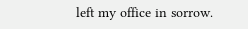left my office in sorrow.